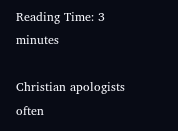Reading Time: 3 minutes

Christian apologists often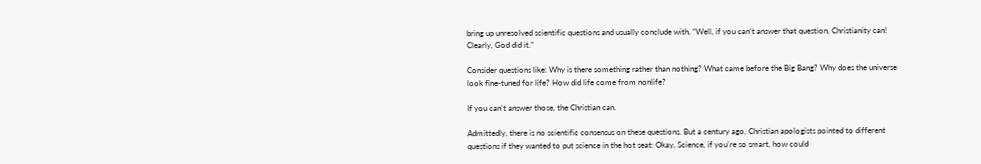bring up unresolved scientific questions and usually conclude with, “Well, if you can’t answer that question, Christianity can! Clearly, God did it.”

Consider questions like: Why is there something rather than nothing? What came before the Big Bang? Why does the universe look fine-tuned for life? How did life come from nonlife?

If you can’t answer those, the Christian can.

Admittedly, there is no scientific consensus on these questions. But a century ago, Christian apologists pointed to different questions if they wanted to put science in the hot seat: Okay, Science, if you’re so smart, how could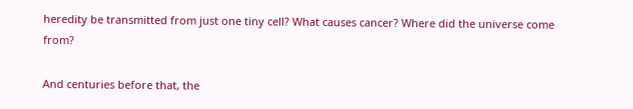heredity be transmitted from just one tiny cell? What causes cancer? Where did the universe come from?

And centuries before that, the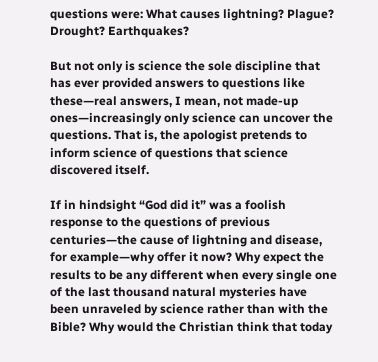questions were: What causes lightning? Plague? Drought? Earthquakes?

But not only is science the sole discipline that has ever provided answers to questions like these—real answers, I mean, not made-up ones—increasingly only science can uncover the questions. That is, the apologist pretends to inform science of questions that science discovered itself.

If in hindsight “God did it” was a foolish response to the questions of previous centuries—the cause of lightning and disease, for example—why offer it now? Why expect the results to be any different when every single one of the last thousand natural mysteries have been unraveled by science rather than with the Bible? Why would the Christian think that today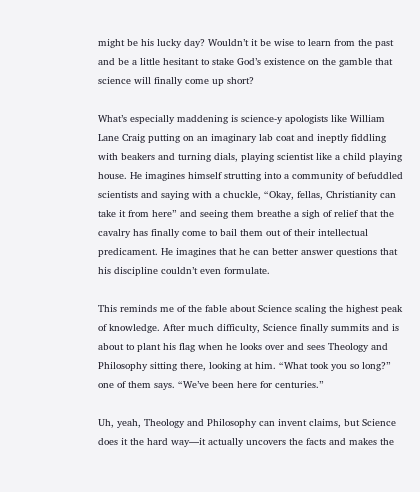might be his lucky day? Wouldn’t it be wise to learn from the past and be a little hesitant to stake God’s existence on the gamble that science will finally come up short?

What’s especially maddening is science-y apologists like William Lane Craig putting on an imaginary lab coat and ineptly fiddling with beakers and turning dials, playing scientist like a child playing house. He imagines himself strutting into a community of befuddled scientists and saying with a chuckle, “Okay, fellas, Christianity can take it from here” and seeing them breathe a sigh of relief that the cavalry has finally come to bail them out of their intellectual predicament. He imagines that he can better answer questions that his discipline couldn’t even formulate.

This reminds me of the fable about Science scaling the highest peak of knowledge. After much difficulty, Science finally summits and is about to plant his flag when he looks over and sees Theology and Philosophy sitting there, looking at him. “What took you so long?” one of them says. “We’ve been here for centuries.”

Uh, yeah, Theology and Philosophy can invent claims, but Science does it the hard way—it actually uncovers the facts and makes the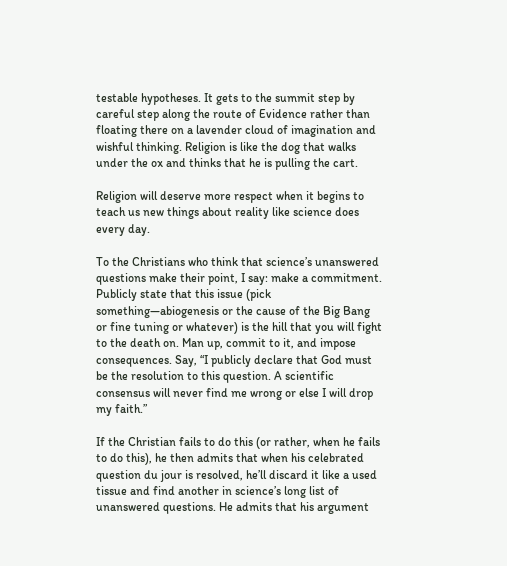testable hypotheses. It gets to the summit step by careful step along the route of Evidence rather than floating there on a lavender cloud of imagination and wishful thinking. Religion is like the dog that walks under the ox and thinks that he is pulling the cart.

Religion will deserve more respect when it begins to teach us new things about reality like science does every day.

To the Christians who think that science’s unanswered questions make their point, I say: make a commitment. Publicly state that this issue (pick something—abiogenesis or the cause of the Big Bang or fine tuning or whatever) is the hill that you will fight to the death on. Man up, commit to it, and impose consequences. Say, “I publicly declare that God must be the resolution to this question. A scientific consensus will never find me wrong or else I will drop my faith.”

If the Christian fails to do this (or rather, when he fails to do this), he then admits that when his celebrated question du jour is resolved, he’ll discard it like a used tissue and find another in science’s long list of unanswered questions. He admits that his argument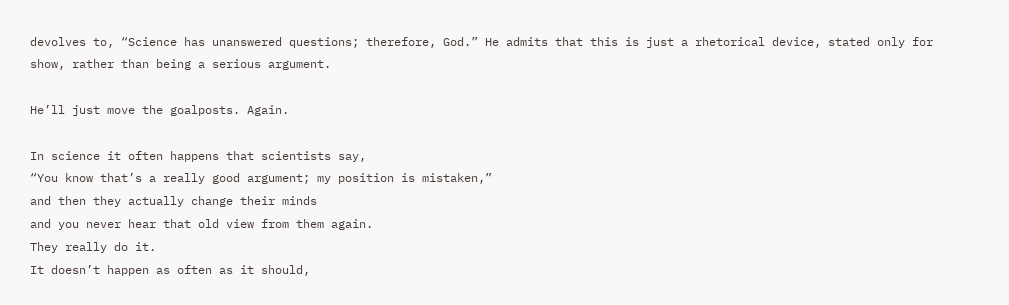devolves to, “Science has unanswered questions; therefore, God.” He admits that this is just a rhetorical device, stated only for show, rather than being a serious argument.

He’ll just move the goalposts. Again.

In science it often happens that scientists say,
“You know that’s a really good argument; my position is mistaken,”
and then they actually change their minds
and you never hear that old view from them again.
They really do it.
It doesn’t happen as often as it should,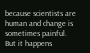because scientists are human and change is sometimes painful.
But it happens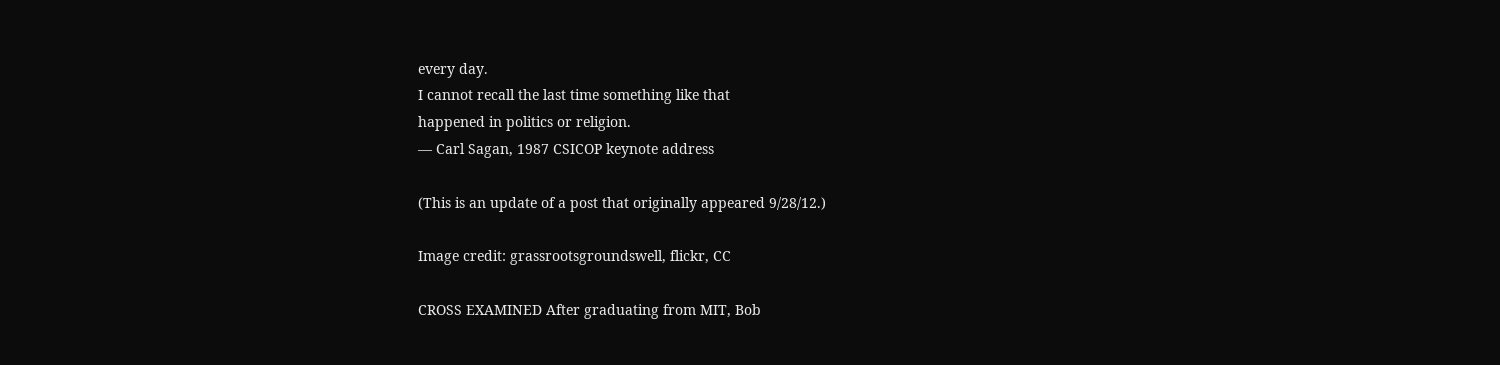every day.
I cannot recall the last time something like that
happened in politics or religion.
— Carl Sagan, 1987 CSICOP keynote address

(This is an update of a post that originally appeared 9/28/12.)

Image credit: grassrootsgroundswell, flickr, CC

CROSS EXAMINED After graduating from MIT, Bob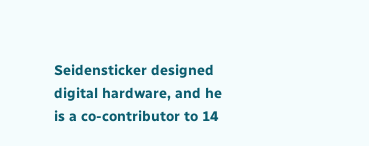Seidensticker designed digital hardware, and he is a co-contributor to 14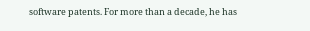software patents. For more than a decade, he has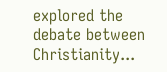explored the debate between Christianity...